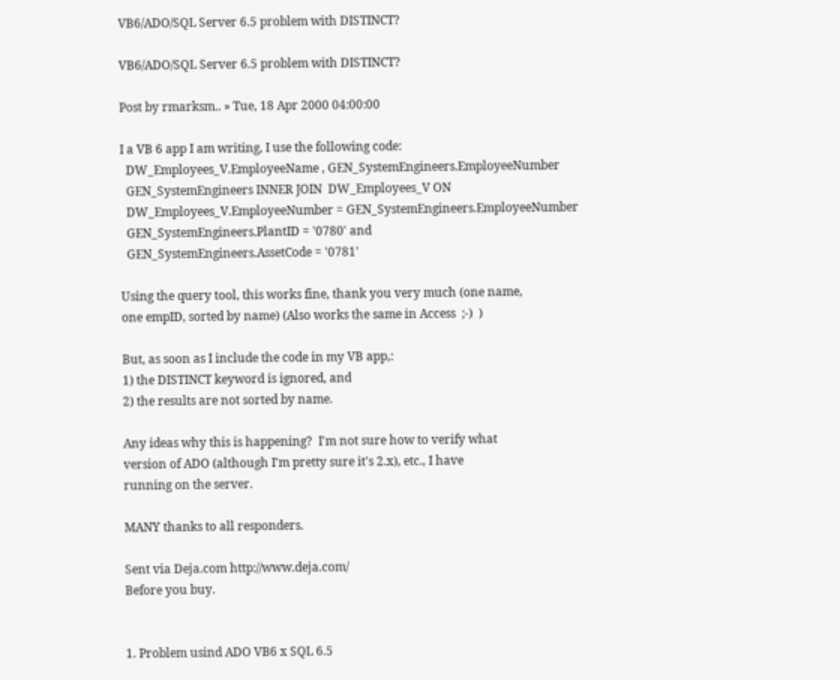VB6/ADO/SQL Server 6.5 problem with DISTINCT?

VB6/ADO/SQL Server 6.5 problem with DISTINCT?

Post by rmarksm.. » Tue, 18 Apr 2000 04:00:00

I a VB 6 app I am writing, I use the following code:
  DW_Employees_V.EmployeeName , GEN_SystemEngineers.EmployeeNumber
  GEN_SystemEngineers INNER JOIN  DW_Employees_V ON
  DW_Employees_V.EmployeeNumber = GEN_SystemEngineers.EmployeeNumber
  GEN_SystemEngineers.PlantID = '0780' and
  GEN_SystemEngineers.AssetCode = '0781'

Using the query tool, this works fine, thank you very much (one name,
one empID, sorted by name) (Also works the same in Access  ;-)  )

But, as soon as I include the code in my VB app,:
1) the DISTINCT keyword is ignored, and
2) the results are not sorted by name.

Any ideas why this is happening?  I'm not sure how to verify what
version of ADO (although I'm pretty sure it's 2.x), etc., I have
running on the server.

MANY thanks to all responders.

Sent via Deja.com http://www.deja.com/
Before you buy.


1. Problem usind ADO VB6 x SQL 6.5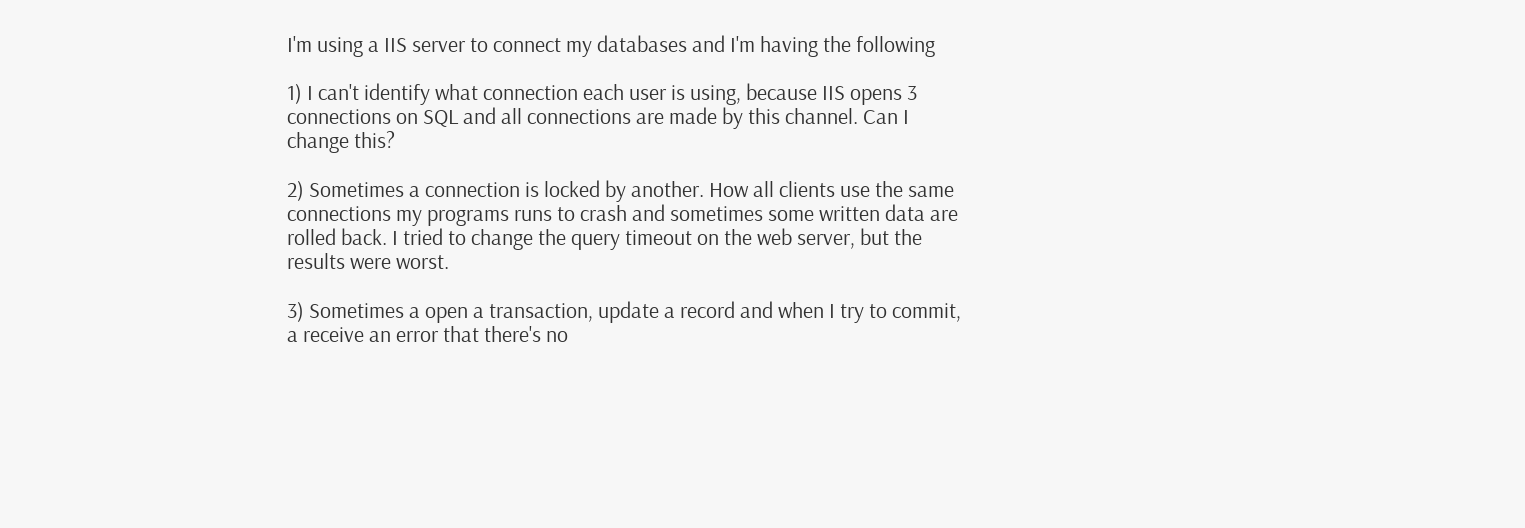I'm using a IIS server to connect my databases and I'm having the following

1) I can't identify what connection each user is using, because IIS opens 3
connections on SQL and all connections are made by this channel. Can I
change this?

2) Sometimes a connection is locked by another. How all clients use the same
connections my programs runs to crash and sometimes some written data are
rolled back. I tried to change the query timeout on the web server, but the
results were worst.

3) Sometimes a open a transaction, update a record and when I try to commit,
a receive an error that there's no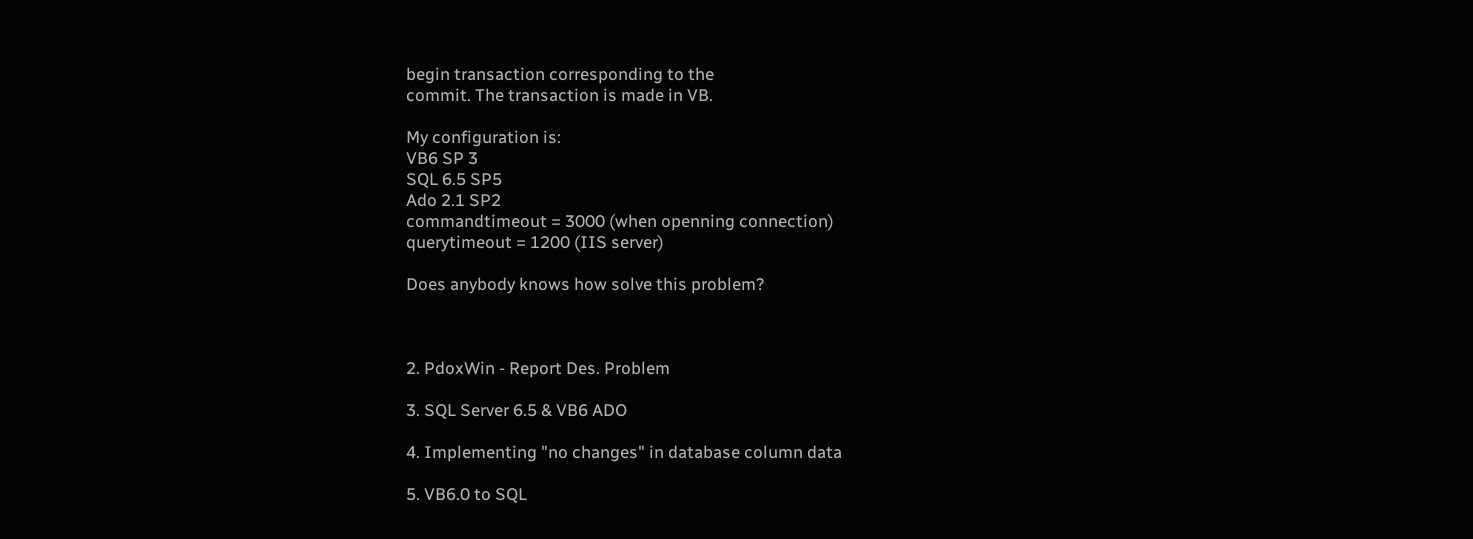begin transaction corresponding to the
commit. The transaction is made in VB.

My configuration is:
VB6 SP 3
SQL 6.5 SP5
Ado 2.1 SP2
commandtimeout = 3000 (when openning connection)
querytimeout = 1200 (IIS server)

Does anybody knows how solve this problem?



2. PdoxWin - Report Des. Problem

3. SQL Server 6.5 & VB6 ADO

4. Implementing "no changes" in database column data

5. VB6.0 to SQL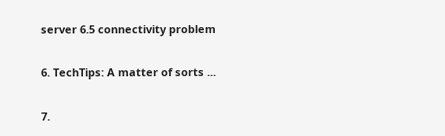server 6.5 connectivity problem

6. TechTips: A matter of sorts ...

7.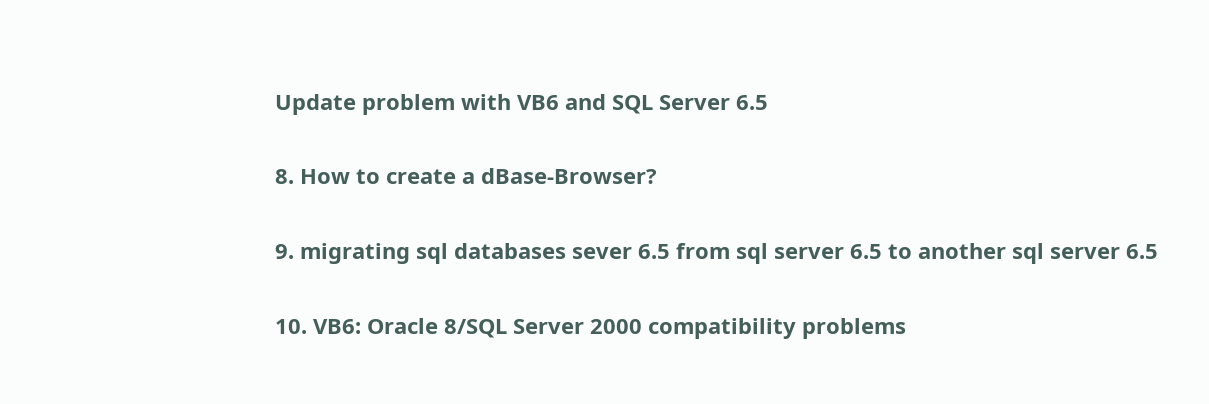Update problem with VB6 and SQL Server 6.5

8. How to create a dBase-Browser?

9. migrating sql databases sever 6.5 from sql server 6.5 to another sql server 6.5

10. VB6: Oracle 8/SQL Server 2000 compatibility problems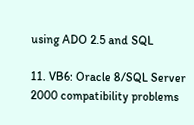using ADO 2.5 and SQL

11. VB6: Oracle 8/SQL Server 2000 compatibility problems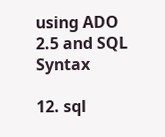using ADO 2.5 and SQL Syntax

12. sql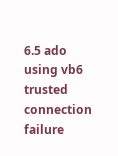6.5 ado using vb6 trusted connection failure